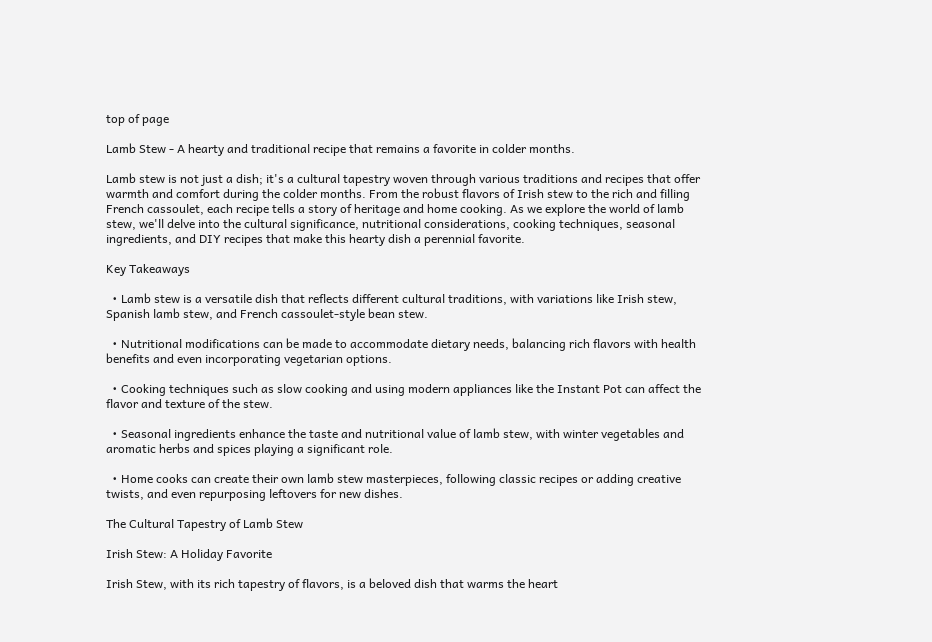top of page

Lamb Stew - A hearty and traditional recipe that remains a favorite in colder months.

Lamb stew is not just a dish; it's a cultural tapestry woven through various traditions and recipes that offer warmth and comfort during the colder months. From the robust flavors of Irish stew to the rich and filling French cassoulet, each recipe tells a story of heritage and home cooking. As we explore the world of lamb stew, we'll delve into the cultural significance, nutritional considerations, cooking techniques, seasonal ingredients, and DIY recipes that make this hearty dish a perennial favorite.

Key Takeaways

  • Lamb stew is a versatile dish that reflects different cultural traditions, with variations like Irish stew, Spanish lamb stew, and French cassoulet-style bean stew.

  • Nutritional modifications can be made to accommodate dietary needs, balancing rich flavors with health benefits and even incorporating vegetarian options.

  • Cooking techniques such as slow cooking and using modern appliances like the Instant Pot can affect the flavor and texture of the stew.

  • Seasonal ingredients enhance the taste and nutritional value of lamb stew, with winter vegetables and aromatic herbs and spices playing a significant role.

  • Home cooks can create their own lamb stew masterpieces, following classic recipes or adding creative twists, and even repurposing leftovers for new dishes.

The Cultural Tapestry of Lamb Stew

Irish Stew: A Holiday Favorite

Irish Stew, with its rich tapestry of flavors, is a beloved dish that warms the heart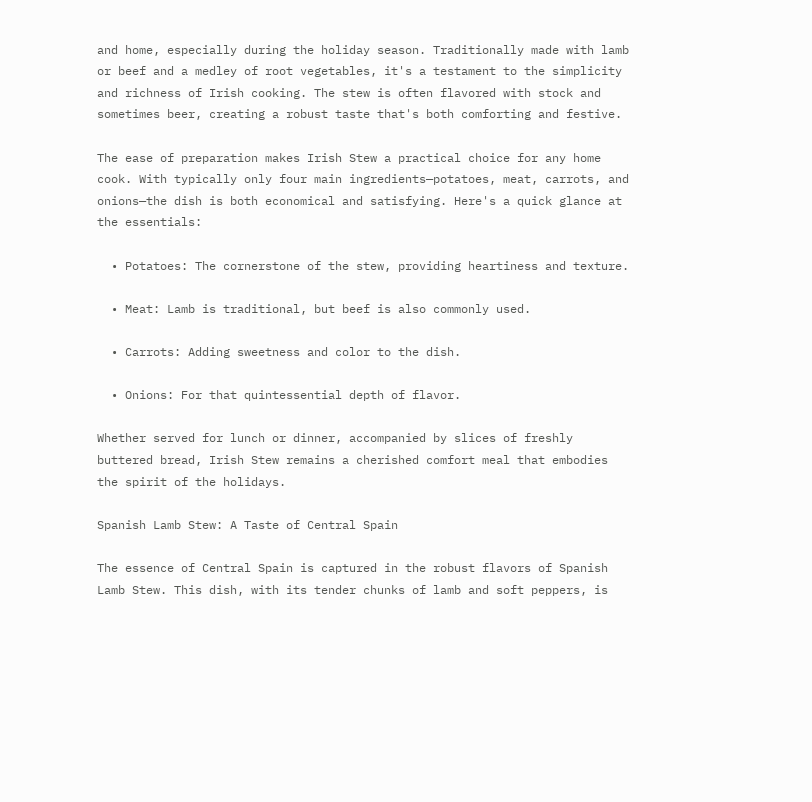and home, especially during the holiday season. Traditionally made with lamb or beef and a medley of root vegetables, it's a testament to the simplicity and richness of Irish cooking. The stew is often flavored with stock and sometimes beer, creating a robust taste that's both comforting and festive.

The ease of preparation makes Irish Stew a practical choice for any home cook. With typically only four main ingredients—potatoes, meat, carrots, and onions—the dish is both economical and satisfying. Here's a quick glance at the essentials:

  • Potatoes: The cornerstone of the stew, providing heartiness and texture.

  • Meat: Lamb is traditional, but beef is also commonly used.

  • Carrots: Adding sweetness and color to the dish.

  • Onions: For that quintessential depth of flavor.

Whether served for lunch or dinner, accompanied by slices of freshly buttered bread, Irish Stew remains a cherished comfort meal that embodies the spirit of the holidays.

Spanish Lamb Stew: A Taste of Central Spain

The essence of Central Spain is captured in the robust flavors of Spanish Lamb Stew. This dish, with its tender chunks of lamb and soft peppers, is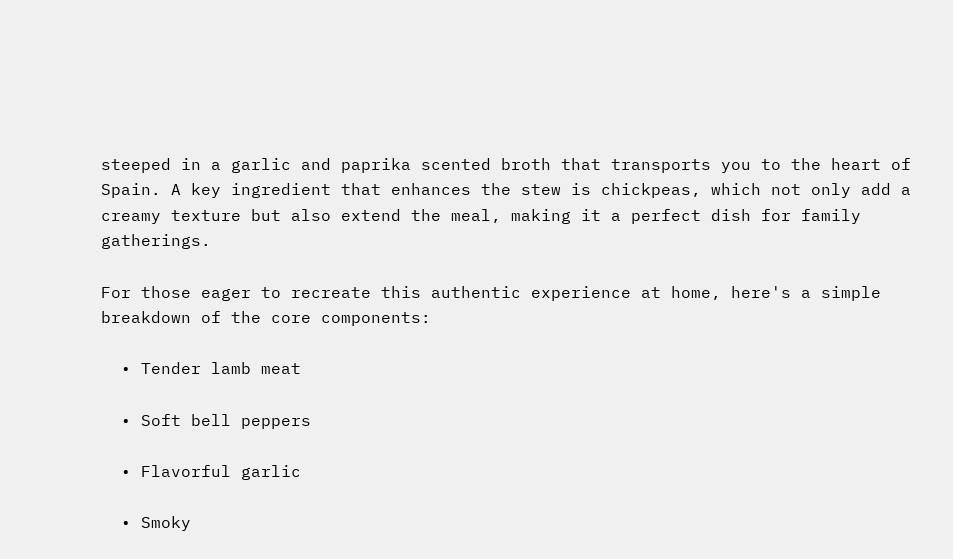steeped in a garlic and paprika scented broth that transports you to the heart of Spain. A key ingredient that enhances the stew is chickpeas, which not only add a creamy texture but also extend the meal, making it a perfect dish for family gatherings.

For those eager to recreate this authentic experience at home, here's a simple breakdown of the core components:

  • Tender lamb meat

  • Soft bell peppers

  • Flavorful garlic

  • Smoky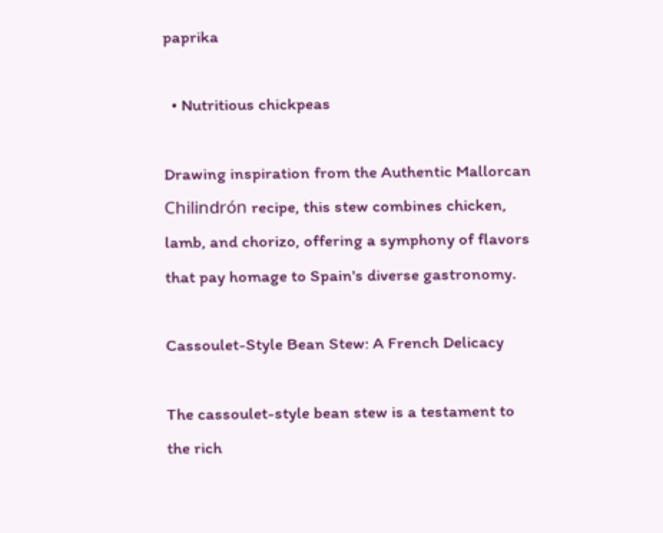paprika

  • Nutritious chickpeas

Drawing inspiration from the Authentic Mallorcan Chilindrón recipe, this stew combines chicken, lamb, and chorizo, offering a symphony of flavors that pay homage to Spain's diverse gastronomy.

Cassoulet-Style Bean Stew: A French Delicacy

The cassoulet-style bean stew is a testament to the rich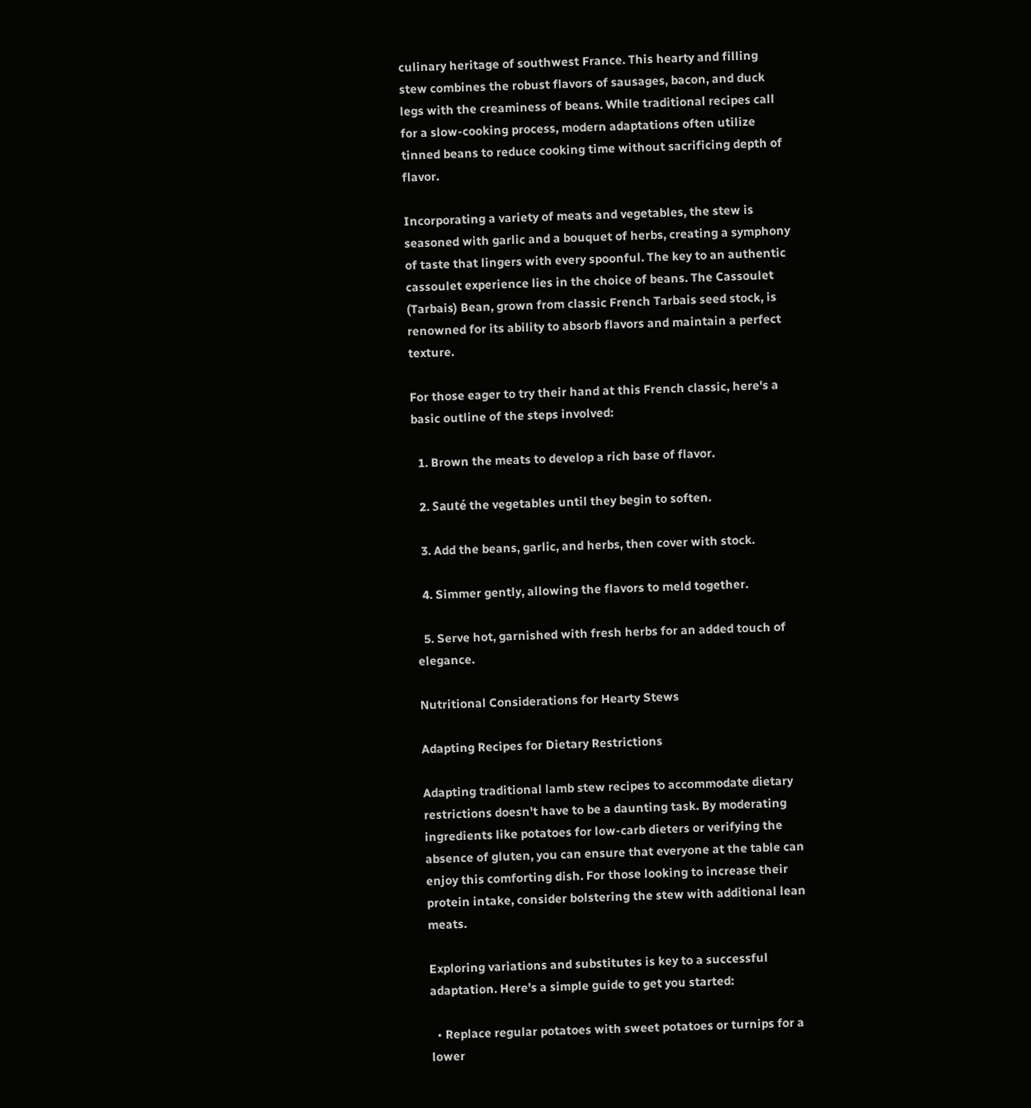culinary heritage of southwest France. This hearty and filling stew combines the robust flavors of sausages, bacon, and duck legs with the creaminess of beans. While traditional recipes call for a slow-cooking process, modern adaptations often utilize tinned beans to reduce cooking time without sacrificing depth of flavor.

Incorporating a variety of meats and vegetables, the stew is seasoned with garlic and a bouquet of herbs, creating a symphony of taste that lingers with every spoonful. The key to an authentic cassoulet experience lies in the choice of beans. The Cassoulet (Tarbais) Bean, grown from classic French Tarbais seed stock, is renowned for its ability to absorb flavors and maintain a perfect texture.

For those eager to try their hand at this French classic, here's a basic outline of the steps involved:

  1. Brown the meats to develop a rich base of flavor.

  2. Sauté the vegetables until they begin to soften.

  3. Add the beans, garlic, and herbs, then cover with stock.

  4. Simmer gently, allowing the flavors to meld together.

  5. Serve hot, garnished with fresh herbs for an added touch of elegance.

Nutritional Considerations for Hearty Stews

Adapting Recipes for Dietary Restrictions

Adapting traditional lamb stew recipes to accommodate dietary restrictions doesn't have to be a daunting task. By moderating ingredients like potatoes for low-carb dieters or verifying the absence of gluten, you can ensure that everyone at the table can enjoy this comforting dish. For those looking to increase their protein intake, consider bolstering the stew with additional lean meats.

Exploring variations and substitutes is key to a successful adaptation. Here's a simple guide to get you started:

  • Replace regular potatoes with sweet potatoes or turnips for a lower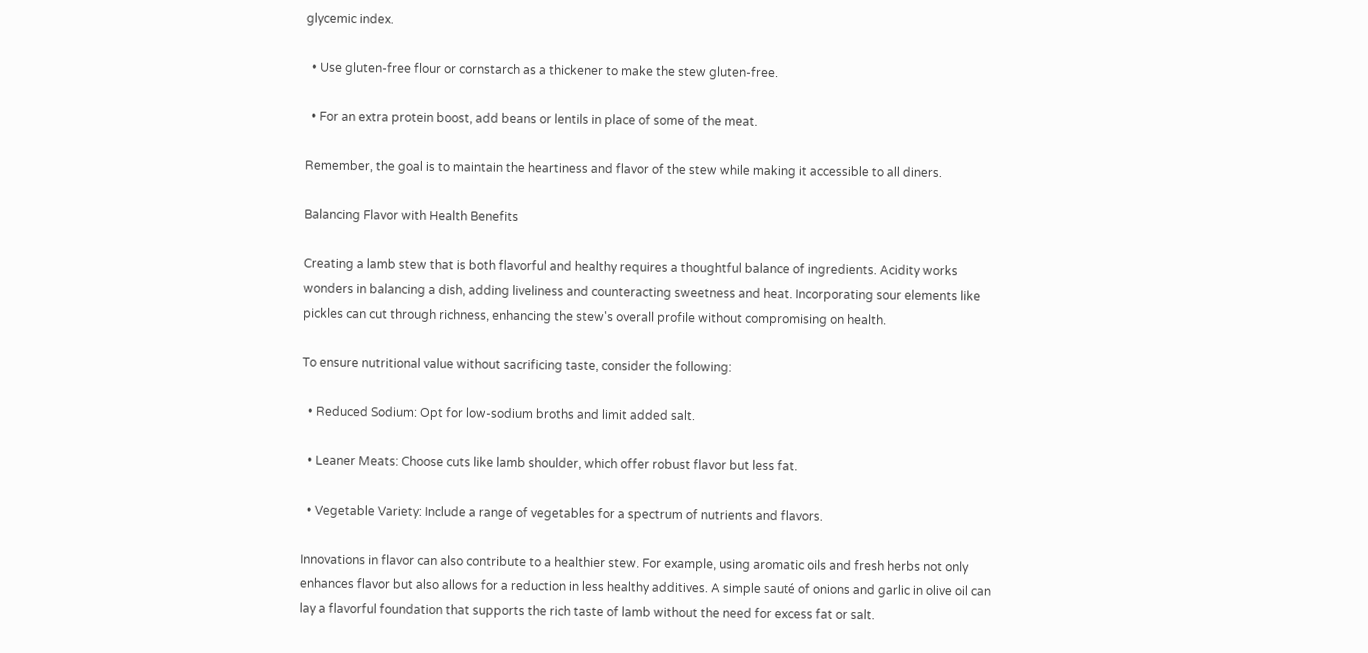glycemic index.

  • Use gluten-free flour or cornstarch as a thickener to make the stew gluten-free.

  • For an extra protein boost, add beans or lentils in place of some of the meat.

Remember, the goal is to maintain the heartiness and flavor of the stew while making it accessible to all diners.

Balancing Flavor with Health Benefits

Creating a lamb stew that is both flavorful and healthy requires a thoughtful balance of ingredients. Acidity works wonders in balancing a dish, adding liveliness and counteracting sweetness and heat. Incorporating sour elements like pickles can cut through richness, enhancing the stew's overall profile without compromising on health.

To ensure nutritional value without sacrificing taste, consider the following:

  • Reduced Sodium: Opt for low-sodium broths and limit added salt.

  • Leaner Meats: Choose cuts like lamb shoulder, which offer robust flavor but less fat.

  • Vegetable Variety: Include a range of vegetables for a spectrum of nutrients and flavors.

Innovations in flavor can also contribute to a healthier stew. For example, using aromatic oils and fresh herbs not only enhances flavor but also allows for a reduction in less healthy additives. A simple sauté of onions and garlic in olive oil can lay a flavorful foundation that supports the rich taste of lamb without the need for excess fat or salt.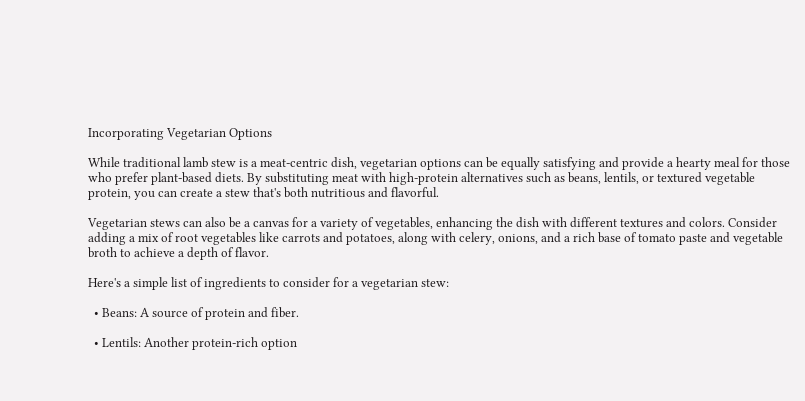Incorporating Vegetarian Options

While traditional lamb stew is a meat-centric dish, vegetarian options can be equally satisfying and provide a hearty meal for those who prefer plant-based diets. By substituting meat with high-protein alternatives such as beans, lentils, or textured vegetable protein, you can create a stew that's both nutritious and flavorful.

Vegetarian stews can also be a canvas for a variety of vegetables, enhancing the dish with different textures and colors. Consider adding a mix of root vegetables like carrots and potatoes, along with celery, onions, and a rich base of tomato paste and vegetable broth to achieve a depth of flavor.

Here's a simple list of ingredients to consider for a vegetarian stew:

  • Beans: A source of protein and fiber.

  • Lentils: Another protein-rich option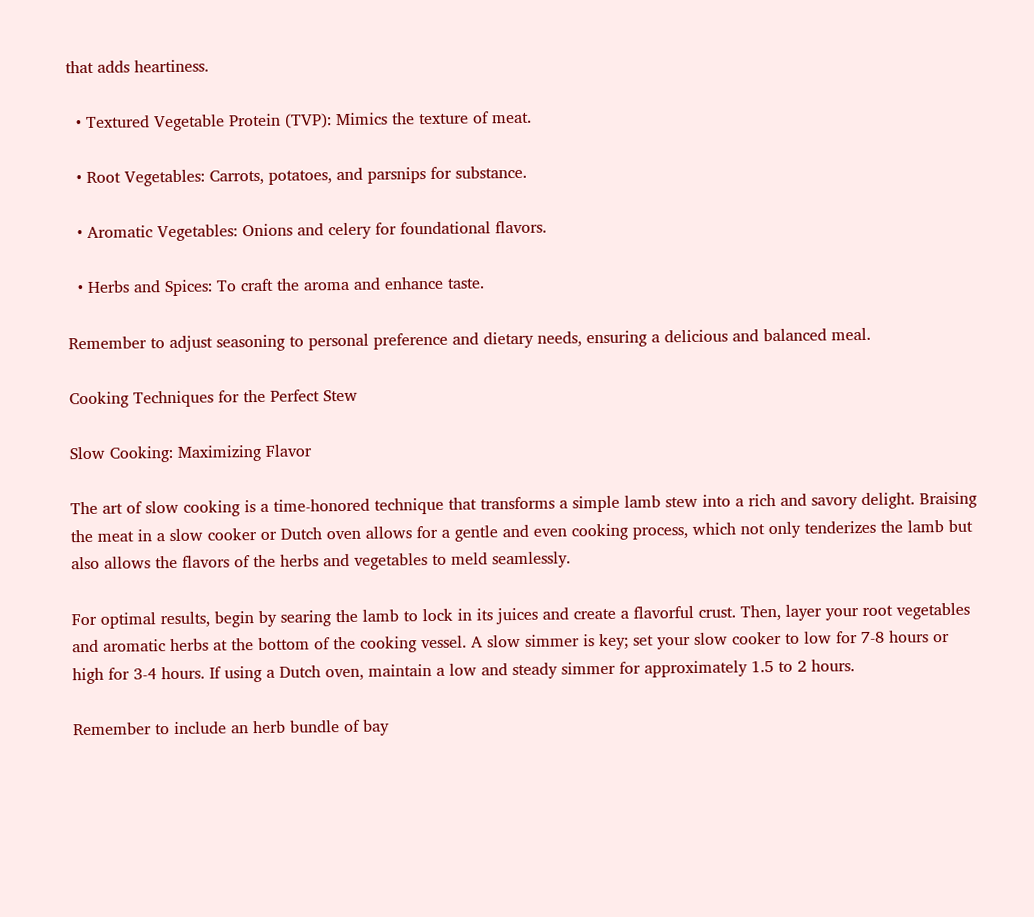that adds heartiness.

  • Textured Vegetable Protein (TVP): Mimics the texture of meat.

  • Root Vegetables: Carrots, potatoes, and parsnips for substance.

  • Aromatic Vegetables: Onions and celery for foundational flavors.

  • Herbs and Spices: To craft the aroma and enhance taste.

Remember to adjust seasoning to personal preference and dietary needs, ensuring a delicious and balanced meal.

Cooking Techniques for the Perfect Stew

Slow Cooking: Maximizing Flavor

The art of slow cooking is a time-honored technique that transforms a simple lamb stew into a rich and savory delight. Braising the meat in a slow cooker or Dutch oven allows for a gentle and even cooking process, which not only tenderizes the lamb but also allows the flavors of the herbs and vegetables to meld seamlessly.

For optimal results, begin by searing the lamb to lock in its juices and create a flavorful crust. Then, layer your root vegetables and aromatic herbs at the bottom of the cooking vessel. A slow simmer is key; set your slow cooker to low for 7-8 hours or high for 3-4 hours. If using a Dutch oven, maintain a low and steady simmer for approximately 1.5 to 2 hours.

Remember to include an herb bundle of bay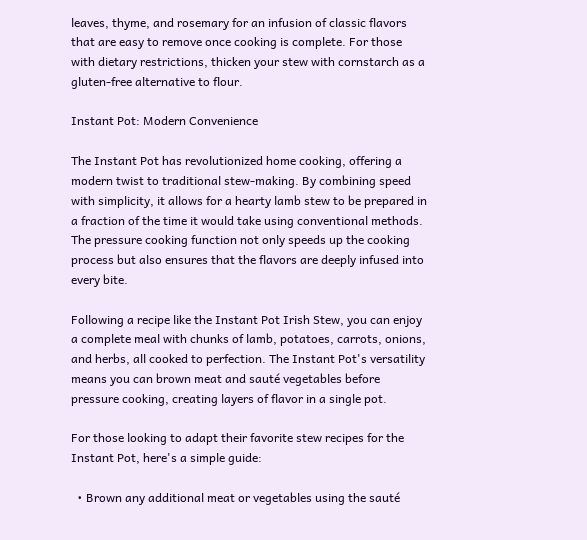leaves, thyme, and rosemary for an infusion of classic flavors that are easy to remove once cooking is complete. For those with dietary restrictions, thicken your stew with cornstarch as a gluten-free alternative to flour.

Instant Pot: Modern Convenience

The Instant Pot has revolutionized home cooking, offering a modern twist to traditional stew-making. By combining speed with simplicity, it allows for a hearty lamb stew to be prepared in a fraction of the time it would take using conventional methods. The pressure cooking function not only speeds up the cooking process but also ensures that the flavors are deeply infused into every bite.

Following a recipe like the Instant Pot Irish Stew, you can enjoy a complete meal with chunks of lamb, potatoes, carrots, onions, and herbs, all cooked to perfection. The Instant Pot's versatility means you can brown meat and sauté vegetables before pressure cooking, creating layers of flavor in a single pot.

For those looking to adapt their favorite stew recipes for the Instant Pot, here's a simple guide:

  • Brown any additional meat or vegetables using the sauté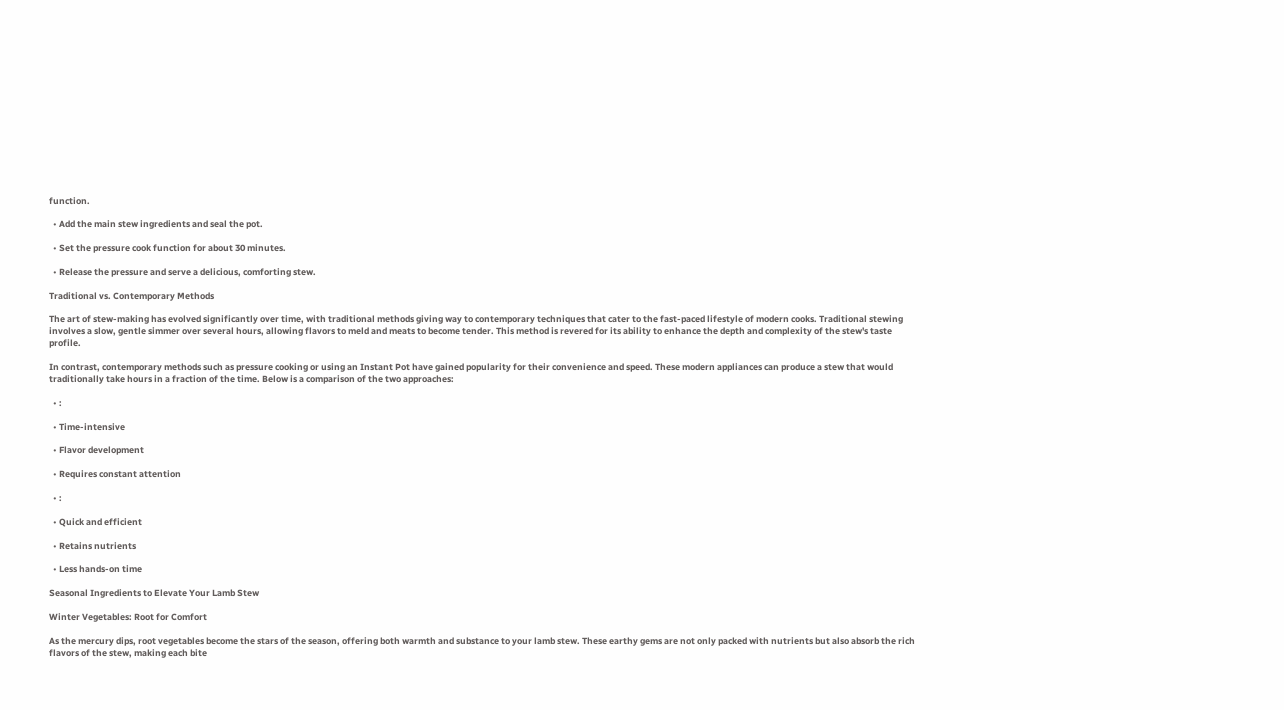function.

  • Add the main stew ingredients and seal the pot.

  • Set the pressure cook function for about 30 minutes.

  • Release the pressure and serve a delicious, comforting stew.

Traditional vs. Contemporary Methods

The art of stew-making has evolved significantly over time, with traditional methods giving way to contemporary techniques that cater to the fast-paced lifestyle of modern cooks. Traditional stewing involves a slow, gentle simmer over several hours, allowing flavors to meld and meats to become tender. This method is revered for its ability to enhance the depth and complexity of the stew's taste profile.

In contrast, contemporary methods such as pressure cooking or using an Instant Pot have gained popularity for their convenience and speed. These modern appliances can produce a stew that would traditionally take hours in a fraction of the time. Below is a comparison of the two approaches:

  • :

  • Time-intensive

  • Flavor development

  • Requires constant attention

  • :

  • Quick and efficient

  • Retains nutrients

  • Less hands-on time

Seasonal Ingredients to Elevate Your Lamb Stew

Winter Vegetables: Root for Comfort

As the mercury dips, root vegetables become the stars of the season, offering both warmth and substance to your lamb stew. These earthy gems are not only packed with nutrients but also absorb the rich flavors of the stew, making each bite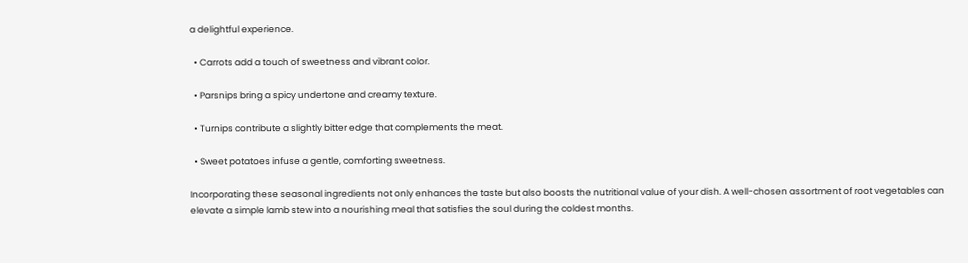a delightful experience.

  • Carrots add a touch of sweetness and vibrant color.

  • Parsnips bring a spicy undertone and creamy texture.

  • Turnips contribute a slightly bitter edge that complements the meat.

  • Sweet potatoes infuse a gentle, comforting sweetness.

Incorporating these seasonal ingredients not only enhances the taste but also boosts the nutritional value of your dish. A well-chosen assortment of root vegetables can elevate a simple lamb stew into a nourishing meal that satisfies the soul during the coldest months.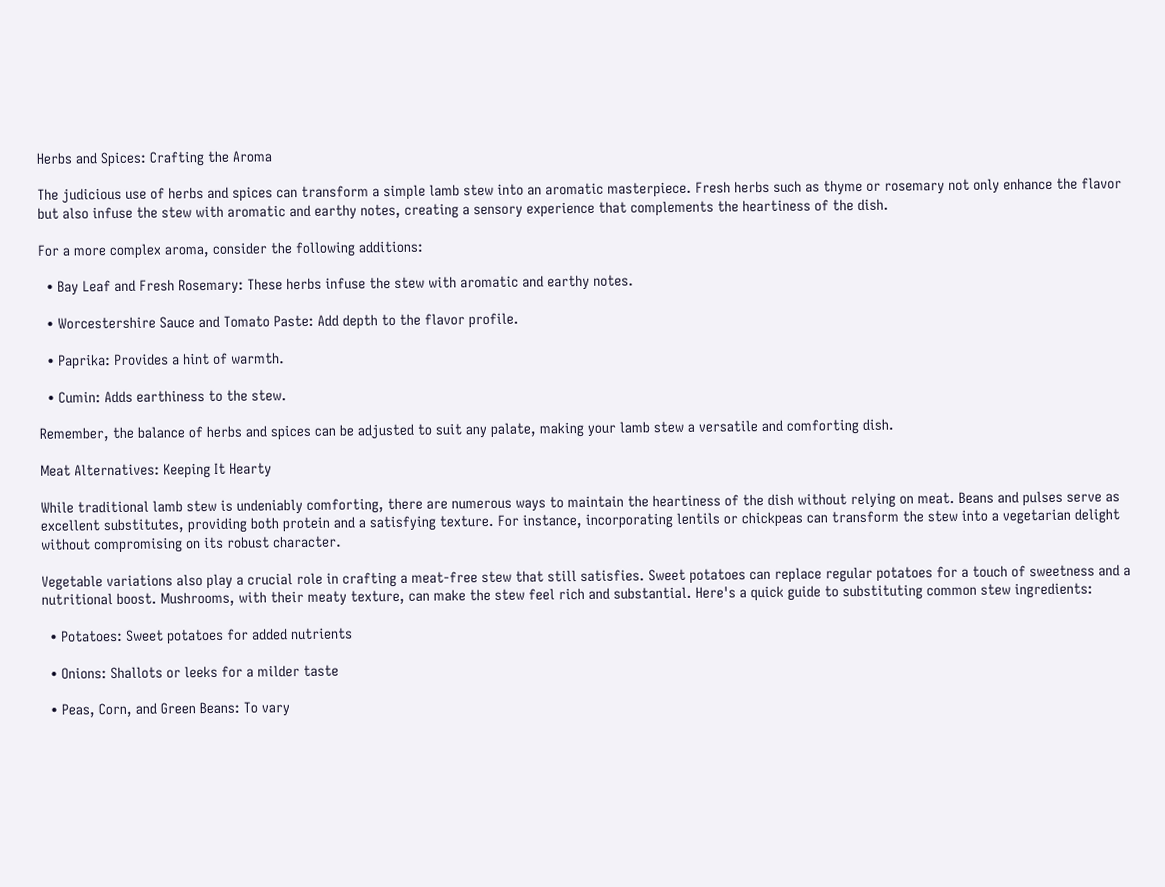Herbs and Spices: Crafting the Aroma

The judicious use of herbs and spices can transform a simple lamb stew into an aromatic masterpiece. Fresh herbs such as thyme or rosemary not only enhance the flavor but also infuse the stew with aromatic and earthy notes, creating a sensory experience that complements the heartiness of the dish.

For a more complex aroma, consider the following additions:

  • Bay Leaf and Fresh Rosemary: These herbs infuse the stew with aromatic and earthy notes.

  • Worcestershire Sauce and Tomato Paste: Add depth to the flavor profile.

  • Paprika: Provides a hint of warmth.

  • Cumin: Adds earthiness to the stew.

Remember, the balance of herbs and spices can be adjusted to suit any palate, making your lamb stew a versatile and comforting dish.

Meat Alternatives: Keeping It Hearty

While traditional lamb stew is undeniably comforting, there are numerous ways to maintain the heartiness of the dish without relying on meat. Beans and pulses serve as excellent substitutes, providing both protein and a satisfying texture. For instance, incorporating lentils or chickpeas can transform the stew into a vegetarian delight without compromising on its robust character.

Vegetable variations also play a crucial role in crafting a meat-free stew that still satisfies. Sweet potatoes can replace regular potatoes for a touch of sweetness and a nutritional boost. Mushrooms, with their meaty texture, can make the stew feel rich and substantial. Here's a quick guide to substituting common stew ingredients:

  • Potatoes: Sweet potatoes for added nutrients

  • Onions: Shallots or leeks for a milder taste

  • Peas, Corn, and Green Beans: To vary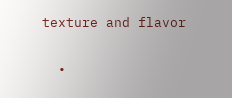texture and flavor

  •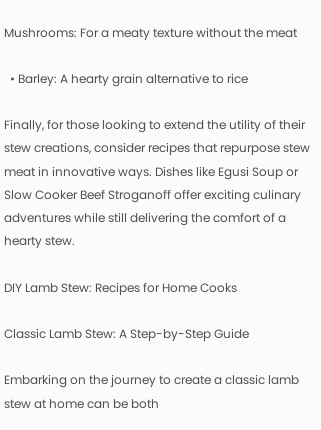Mushrooms: For a meaty texture without the meat

  • Barley: A hearty grain alternative to rice

Finally, for those looking to extend the utility of their stew creations, consider recipes that repurpose stew meat in innovative ways. Dishes like Egusi Soup or Slow Cooker Beef Stroganoff offer exciting culinary adventures while still delivering the comfort of a hearty stew.

DIY Lamb Stew: Recipes for Home Cooks

Classic Lamb Stew: A Step-by-Step Guide

Embarking on the journey to create a classic lamb stew at home can be both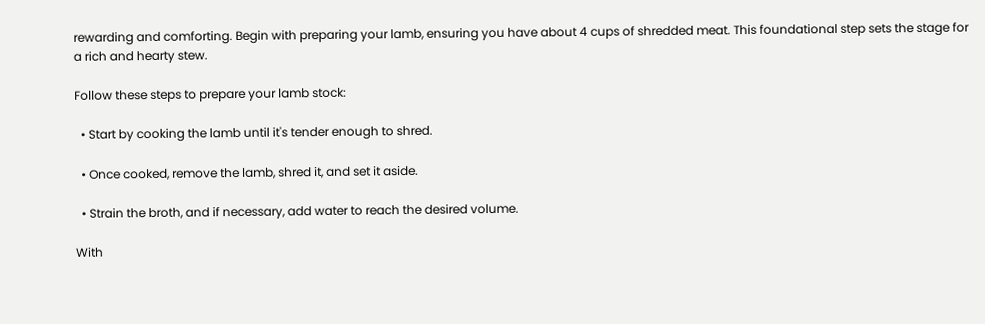rewarding and comforting. Begin with preparing your lamb, ensuring you have about 4 cups of shredded meat. This foundational step sets the stage for a rich and hearty stew.

Follow these steps to prepare your lamb stock:

  • Start by cooking the lamb until it's tender enough to shred.

  • Once cooked, remove the lamb, shred it, and set it aside.

  • Strain the broth, and if necessary, add water to reach the desired volume.

With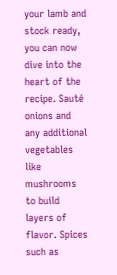your lamb and stock ready, you can now dive into the heart of the recipe. Sauté onions and any additional vegetables like mushrooms to build layers of flavor. Spices such as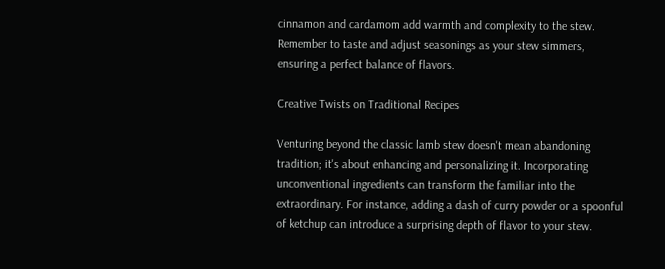cinnamon and cardamom add warmth and complexity to the stew. Remember to taste and adjust seasonings as your stew simmers, ensuring a perfect balance of flavors.

Creative Twists on Traditional Recipes

Venturing beyond the classic lamb stew doesn't mean abandoning tradition; it's about enhancing and personalizing it. Incorporating unconventional ingredients can transform the familiar into the extraordinary. For instance, adding a dash of curry powder or a spoonful of ketchup can introduce a surprising depth of flavor to your stew.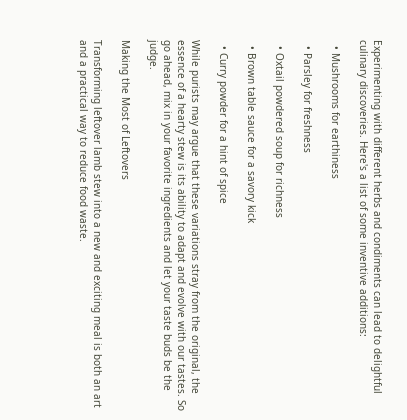Experimenting with different herbs and condiments can lead to delightful culinary discoveries. Here's a list of some inventive additions:

  • Mushrooms for earthiness

  • Parsley for freshness

  • Oxtail powdered soup for richness

  • Brown table sauce for a savory kick

  • Curry powder for a hint of spice

While purists may argue that these variations stray from the original, the essence of a hearty stew is its ability to adapt and evolve with our tastes. So go ahead, mix in your favorite ingredients and let your taste buds be the judge.

Making the Most of Leftovers

Transforming leftover lamb stew into a new and exciting meal is both an art and a practical way to reduce food waste.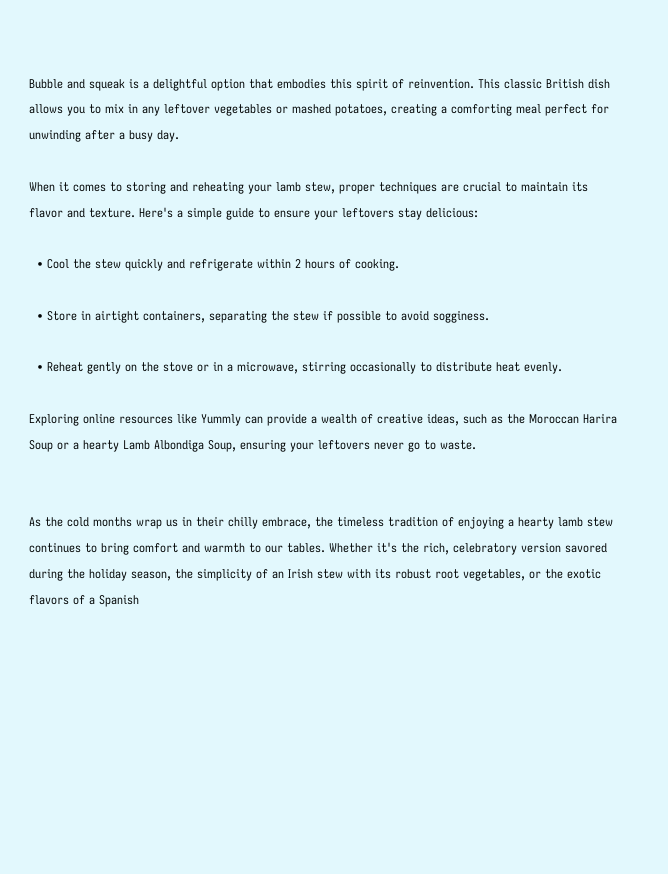Bubble and squeak is a delightful option that embodies this spirit of reinvention. This classic British dish allows you to mix in any leftover vegetables or mashed potatoes, creating a comforting meal perfect for unwinding after a busy day.

When it comes to storing and reheating your lamb stew, proper techniques are crucial to maintain its flavor and texture. Here's a simple guide to ensure your leftovers stay delicious:

  • Cool the stew quickly and refrigerate within 2 hours of cooking.

  • Store in airtight containers, separating the stew if possible to avoid sogginess.

  • Reheat gently on the stove or in a microwave, stirring occasionally to distribute heat evenly.

Exploring online resources like Yummly can provide a wealth of creative ideas, such as the Moroccan Harira Soup or a hearty Lamb Albondiga Soup, ensuring your leftovers never go to waste.


As the cold months wrap us in their chilly embrace, the timeless tradition of enjoying a hearty lamb stew continues to bring comfort and warmth to our tables. Whether it's the rich, celebratory version savored during the holiday season, the simplicity of an Irish stew with its robust root vegetables, or the exotic flavors of a Spanish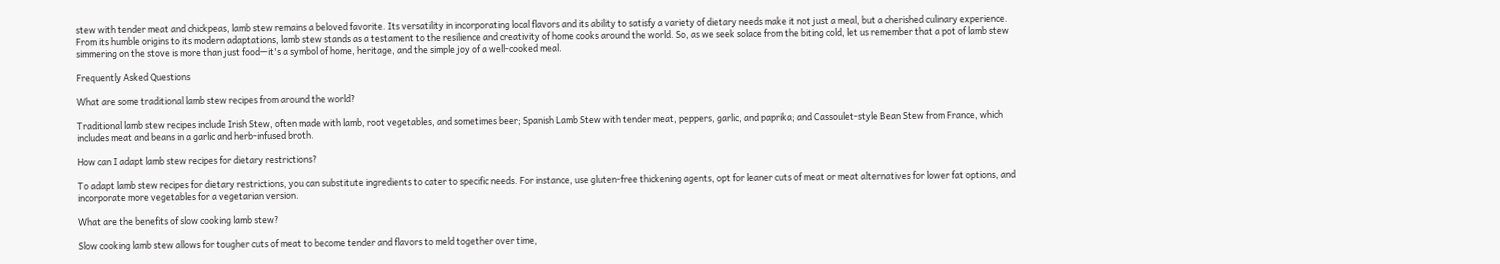stew with tender meat and chickpeas, lamb stew remains a beloved favorite. Its versatility in incorporating local flavors and its ability to satisfy a variety of dietary needs make it not just a meal, but a cherished culinary experience. From its humble origins to its modern adaptations, lamb stew stands as a testament to the resilience and creativity of home cooks around the world. So, as we seek solace from the biting cold, let us remember that a pot of lamb stew simmering on the stove is more than just food—it's a symbol of home, heritage, and the simple joy of a well-cooked meal.

Frequently Asked Questions

What are some traditional lamb stew recipes from around the world?

Traditional lamb stew recipes include Irish Stew, often made with lamb, root vegetables, and sometimes beer; Spanish Lamb Stew with tender meat, peppers, garlic, and paprika; and Cassoulet-style Bean Stew from France, which includes meat and beans in a garlic and herb-infused broth.

How can I adapt lamb stew recipes for dietary restrictions?

To adapt lamb stew recipes for dietary restrictions, you can substitute ingredients to cater to specific needs. For instance, use gluten-free thickening agents, opt for leaner cuts of meat or meat alternatives for lower fat options, and incorporate more vegetables for a vegetarian version.

What are the benefits of slow cooking lamb stew?

Slow cooking lamb stew allows for tougher cuts of meat to become tender and flavors to meld together over time,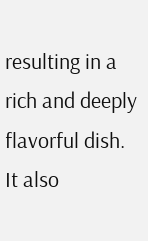resulting in a rich and deeply flavorful dish. It also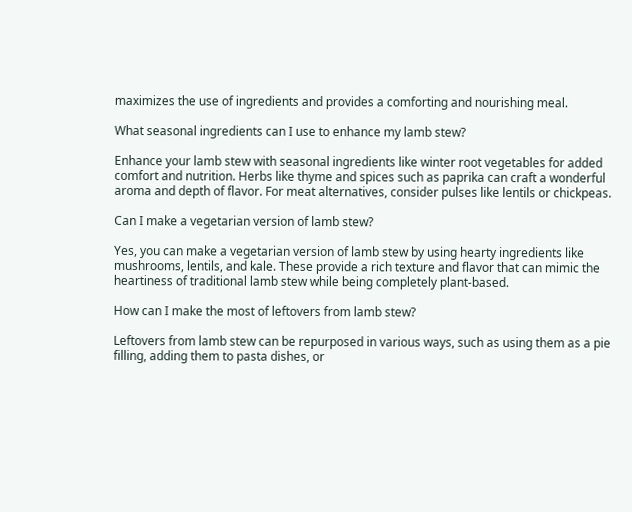maximizes the use of ingredients and provides a comforting and nourishing meal.

What seasonal ingredients can I use to enhance my lamb stew?

Enhance your lamb stew with seasonal ingredients like winter root vegetables for added comfort and nutrition. Herbs like thyme and spices such as paprika can craft a wonderful aroma and depth of flavor. For meat alternatives, consider pulses like lentils or chickpeas.

Can I make a vegetarian version of lamb stew?

Yes, you can make a vegetarian version of lamb stew by using hearty ingredients like mushrooms, lentils, and kale. These provide a rich texture and flavor that can mimic the heartiness of traditional lamb stew while being completely plant-based.

How can I make the most of leftovers from lamb stew?

Leftovers from lamb stew can be repurposed in various ways, such as using them as a pie filling, adding them to pasta dishes, or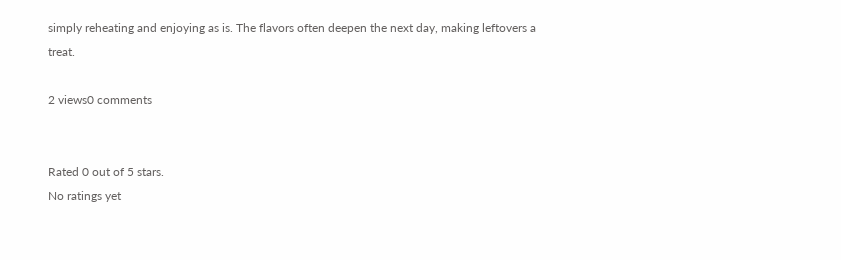simply reheating and enjoying as is. The flavors often deepen the next day, making leftovers a treat.

2 views0 comments


Rated 0 out of 5 stars.
No ratings yet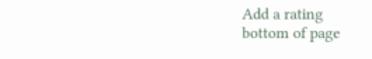Add a rating
bottom of page